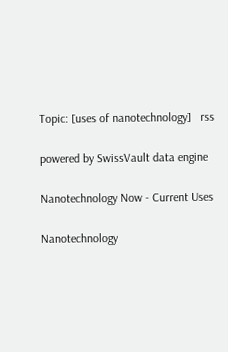Topic: [uses of nanotechnology]   rss

powered by SwissVault data engine

Nanotechnology Now - Current Uses

Nanotechnology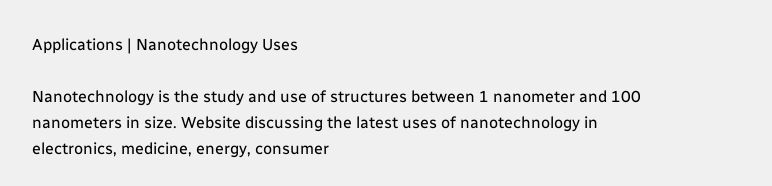Applications | Nanotechnology Uses

Nanotechnology is the study and use of structures between 1 nanometer and 100 nanometers in size. Website discussing the latest uses of nanotechnology in electronics, medicine, energy, consumer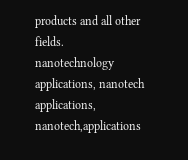products and all other fields.
nanotechnology applications, nanotech applications, nanotech,applications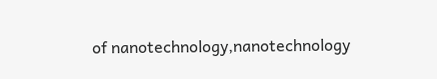of nanotechnology,nanotechnology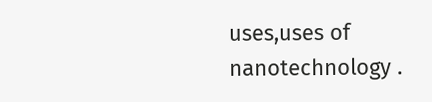uses,uses of nanotechnology .